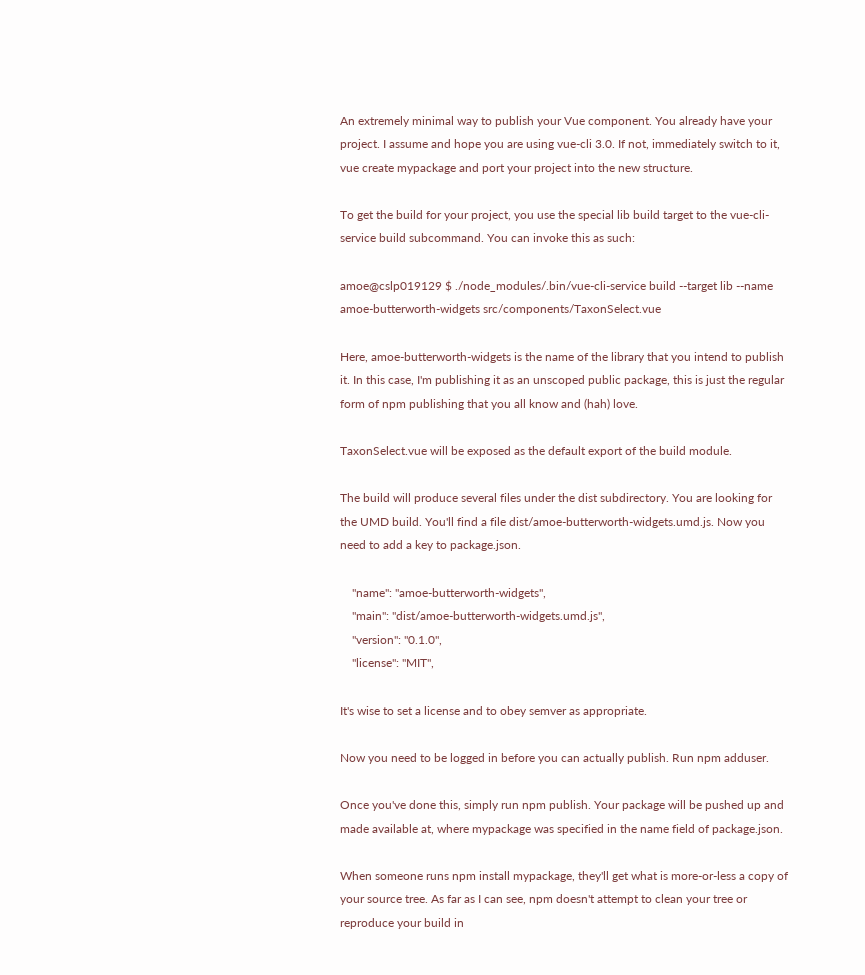An extremely minimal way to publish your Vue component. You already have your project. I assume and hope you are using vue-cli 3.0. If not, immediately switch to it, vue create mypackage and port your project into the new structure.

To get the build for your project, you use the special lib build target to the vue-cli-service build subcommand. You can invoke this as such:

amoe@cslp019129 $ ./node_modules/.bin/vue-cli-service build --target lib --name amoe-butterworth-widgets src/components/TaxonSelect.vue

Here, amoe-butterworth-widgets is the name of the library that you intend to publish it. In this case, I'm publishing it as an unscoped public package, this is just the regular form of npm publishing that you all know and (hah) love.

TaxonSelect.vue will be exposed as the default export of the build module.

The build will produce several files under the dist subdirectory. You are looking for the UMD build. You'll find a file dist/amoe-butterworth-widgets.umd.js. Now you need to add a key to package.json.

    "name": "amoe-butterworth-widgets",
    "main": "dist/amoe-butterworth-widgets.umd.js",
    "version": "0.1.0",
    "license": "MIT",

It's wise to set a license and to obey semver as appropriate.

Now you need to be logged in before you can actually publish. Run npm adduser.

Once you've done this, simply run npm publish. Your package will be pushed up and made available at, where mypackage was specified in the name field of package.json.

When someone runs npm install mypackage, they'll get what is more-or-less a copy of your source tree. As far as I can see, npm doesn't attempt to clean your tree or reproduce your build in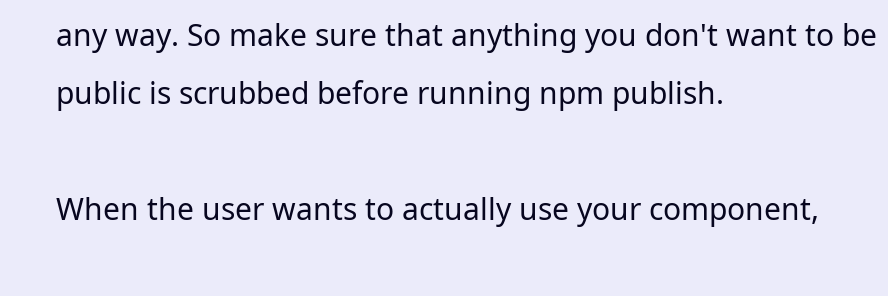any way. So make sure that anything you don't want to be public is scrubbed before running npm publish.

When the user wants to actually use your component,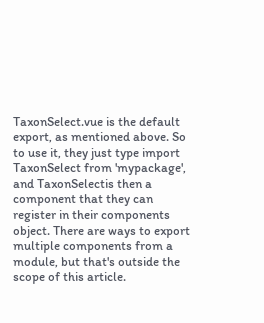TaxonSelect.vue is the default export, as mentioned above. So to use it, they just type import TaxonSelect from 'mypackage', and TaxonSelectis then a component that they can register in their components object. There are ways to export multiple components from a module, but that's outside the scope of this article.